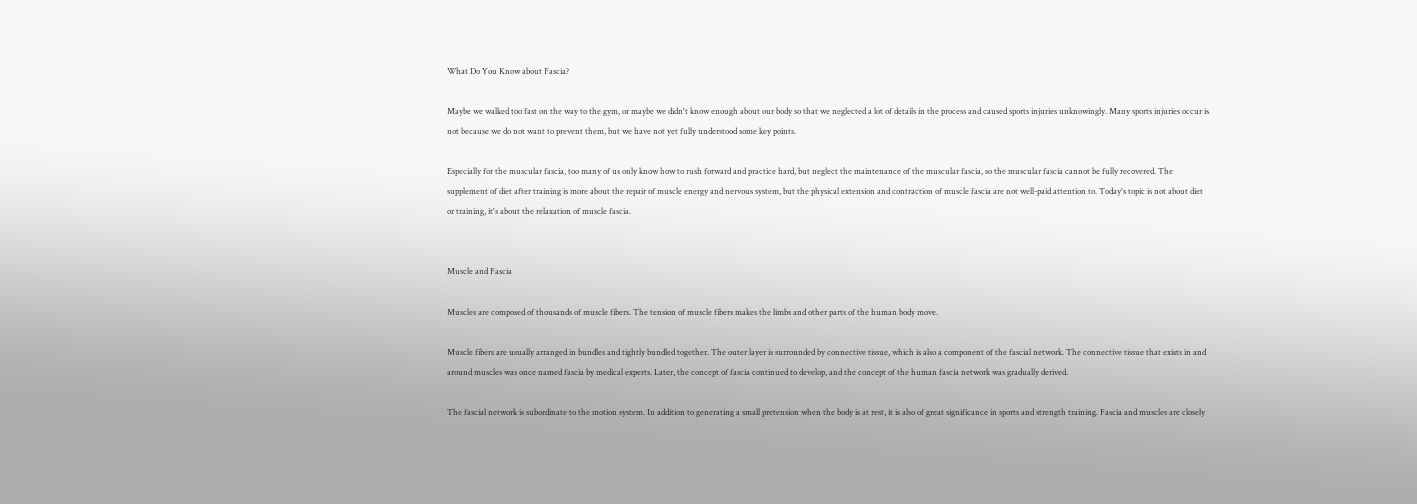What Do You Know about Fascia?

Maybe we walked too fast on the way to the gym, or maybe we didn't know enough about our body so that we neglected a lot of details in the process and caused sports injuries unknowingly. Many sports injuries occur is not because we do not want to prevent them, but we have not yet fully understood some key points.

Especially for the muscular fascia, too many of us only know how to rush forward and practice hard, but neglect the maintenance of the muscular fascia, so the muscular fascia cannot be fully recovered. The supplement of diet after training is more about the repair of muscle energy and nervous system, but the physical extension and contraction of muscle fascia are not well-paid attention to. Today's topic is not about diet or training, it's about the relaxation of muscle fascia.


Muscle and Fascia

Muscles are composed of thousands of muscle fibers. The tension of muscle fibers makes the limbs and other parts of the human body move.

Muscle fibers are usually arranged in bundles and tightly bundled together. The outer layer is surrounded by connective tissue, which is also a component of the fascial network. The connective tissue that exists in and around muscles was once named fascia by medical experts. Later, the concept of fascia continued to develop, and the concept of the human fascia network was gradually derived.

The fascial network is subordinate to the motion system. In addition to generating a small pretension when the body is at rest, it is also of great significance in sports and strength training. Fascia and muscles are closely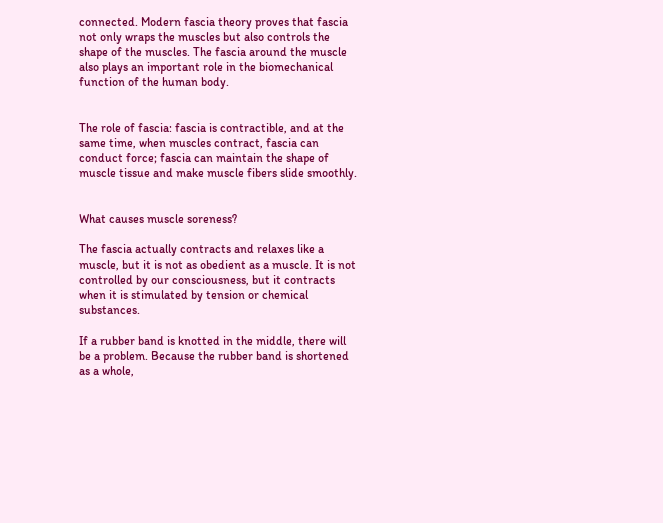connected. Modern fascia theory proves that fascia not only wraps the muscles but also controls the shape of the muscles. The fascia around the muscle also plays an important role in the biomechanical function of the human body.


The role of fascia: fascia is contractible, and at the same time, when muscles contract, fascia can conduct force; fascia can maintain the shape of muscle tissue and make muscle fibers slide smoothly.


What causes muscle soreness?

The fascia actually contracts and relaxes like a muscle, but it is not as obedient as a muscle. It is not controlled by our consciousness, but it contracts when it is stimulated by tension or chemical substances.

If a rubber band is knotted in the middle, there will be a problem. Because the rubber band is shortened as a whole,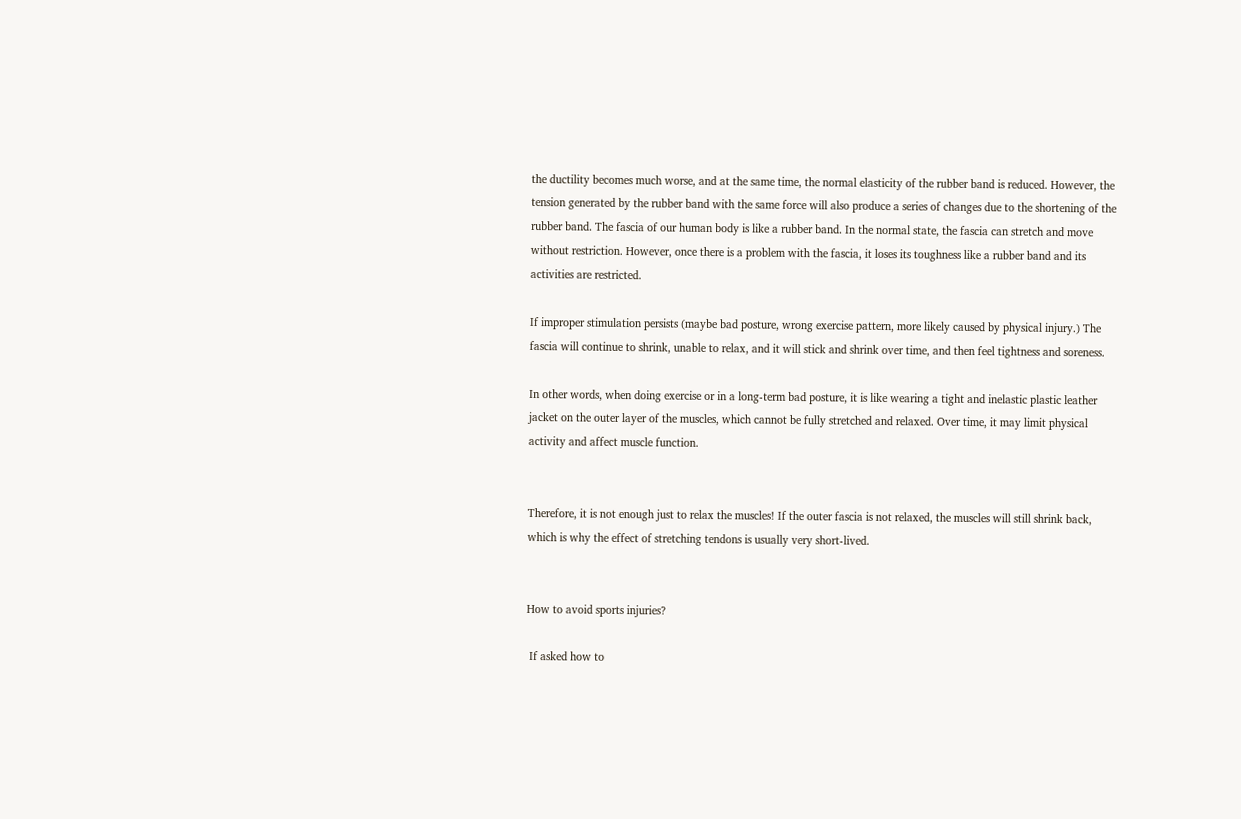the ductility becomes much worse, and at the same time, the normal elasticity of the rubber band is reduced. However, the tension generated by the rubber band with the same force will also produce a series of changes due to the shortening of the rubber band. The fascia of our human body is like a rubber band. In the normal state, the fascia can stretch and move without restriction. However, once there is a problem with the fascia, it loses its toughness like a rubber band and its activities are restricted.

If improper stimulation persists (maybe bad posture, wrong exercise pattern, more likely caused by physical injury.) The fascia will continue to shrink, unable to relax, and it will stick and shrink over time, and then feel tightness and soreness.

In other words, when doing exercise or in a long-term bad posture, it is like wearing a tight and inelastic plastic leather jacket on the outer layer of the muscles, which cannot be fully stretched and relaxed. Over time, it may limit physical activity and affect muscle function.


Therefore, it is not enough just to relax the muscles! If the outer fascia is not relaxed, the muscles will still shrink back, which is why the effect of stretching tendons is usually very short-lived.


How to avoid sports injuries?

 If asked how to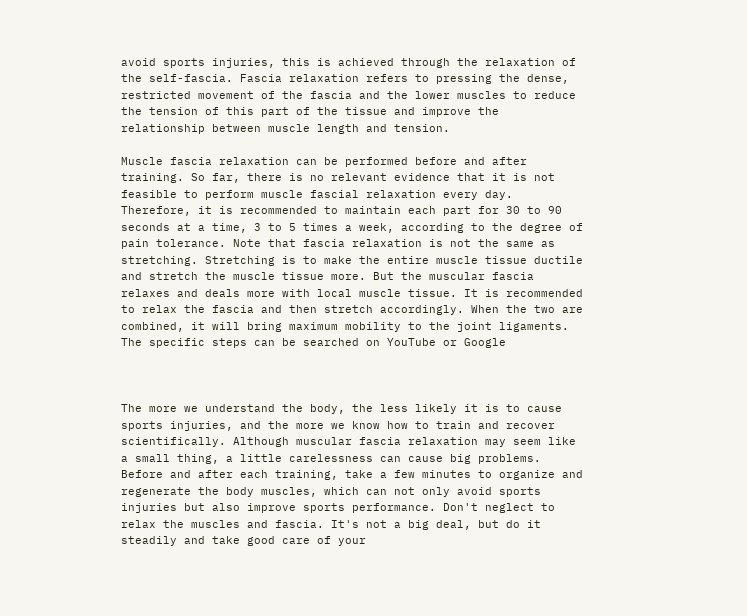avoid sports injuries, this is achieved through the relaxation of the self-fascia. Fascia relaxation refers to pressing the dense, restricted movement of the fascia and the lower muscles to reduce the tension of this part of the tissue and improve the relationship between muscle length and tension.

Muscle fascia relaxation can be performed before and after training. So far, there is no relevant evidence that it is not feasible to perform muscle fascial relaxation every day. Therefore, it is recommended to maintain each part for 30 to 90 seconds at a time, 3 to 5 times a week, according to the degree of pain tolerance. Note that fascia relaxation is not the same as stretching. Stretching is to make the entire muscle tissue ductile and stretch the muscle tissue more. But the muscular fascia relaxes and deals more with local muscle tissue. It is recommended to relax the fascia and then stretch accordingly. When the two are combined, it will bring maximum mobility to the joint ligaments. The specific steps can be searched on YouTube or Google



The more we understand the body, the less likely it is to cause sports injuries, and the more we know how to train and recover scientifically. Although muscular fascia relaxation may seem like a small thing, a little carelessness can cause big problems. Before and after each training, take a few minutes to organize and regenerate the body muscles, which can not only avoid sports injuries but also improve sports performance. Don't neglect to relax the muscles and fascia. It's not a big deal, but do it steadily and take good care of your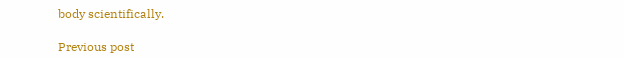body scientifically.

Previous post